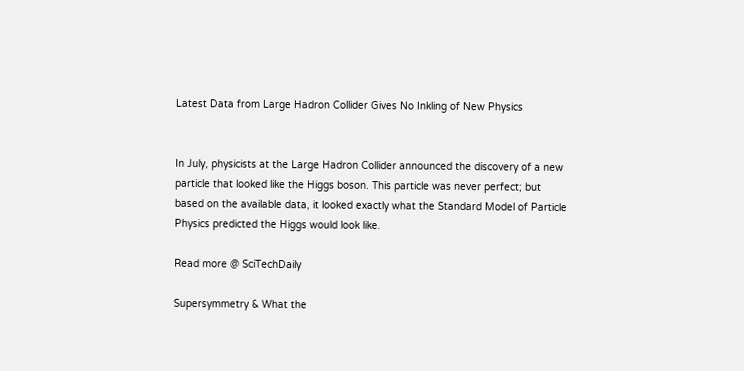Latest Data from Large Hadron Collider Gives No Inkling of New Physics


In July, physicists at the Large Hadron Collider announced the discovery of a new particle that looked like the Higgs boson. This particle was never perfect; but based on the available data, it looked exactly what the Standard Model of Particle Physics predicted the Higgs would look like.

Read more @ SciTechDaily

Supersymmetry & What the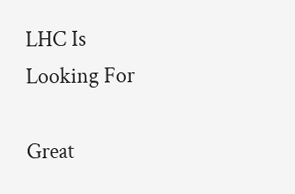LHC Is Looking For

Great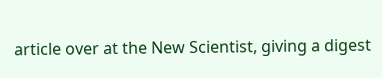article over at the New Scientist, giving a digest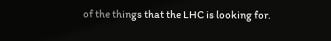of the things that the LHC is looking for.